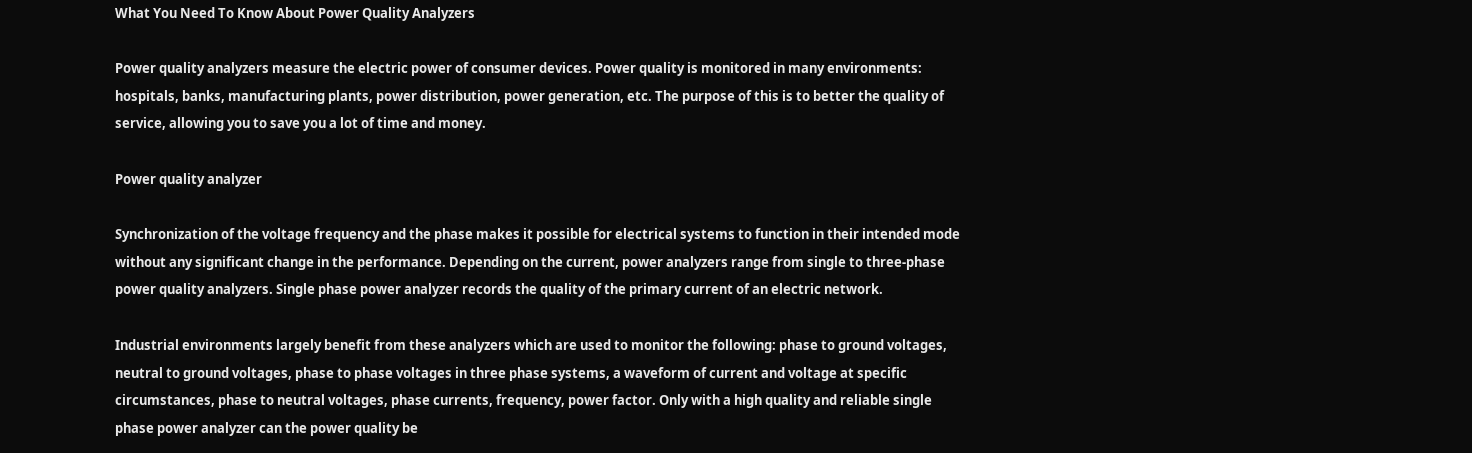What You Need To Know About Power Quality Analyzers

Power quality analyzers measure the electric power of consumer devices. Power quality is monitored in many environments: hospitals, banks, manufacturing plants, power distribution, power generation, etc. The purpose of this is to better the quality of service, allowing you to save you a lot of time and money.

Power quality analyzer

Synchronization of the voltage frequency and the phase makes it possible for electrical systems to function in their intended mode without any significant change in the performance. Depending on the current, power analyzers range from single to three-phase power quality analyzers. Single phase power analyzer records the quality of the primary current of an electric network.

Industrial environments largely benefit from these analyzers which are used to monitor the following: phase to ground voltages, neutral to ground voltages, phase to phase voltages in three phase systems, a waveform of current and voltage at specific circumstances, phase to neutral voltages, phase currents, frequency, power factor. Only with a high quality and reliable single phase power analyzer can the power quality be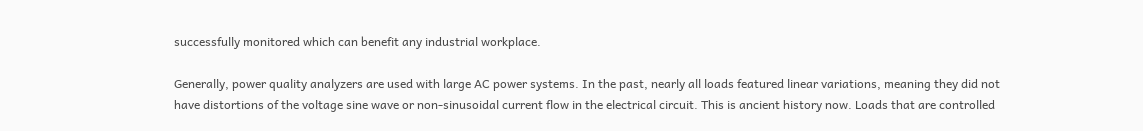successfully monitored which can benefit any industrial workplace.

Generally, power quality analyzers are used with large AC power systems. In the past, nearly all loads featured linear variations, meaning they did not have distortions of the voltage sine wave or non-sinusoidal current flow in the electrical circuit. This is ancient history now. Loads that are controlled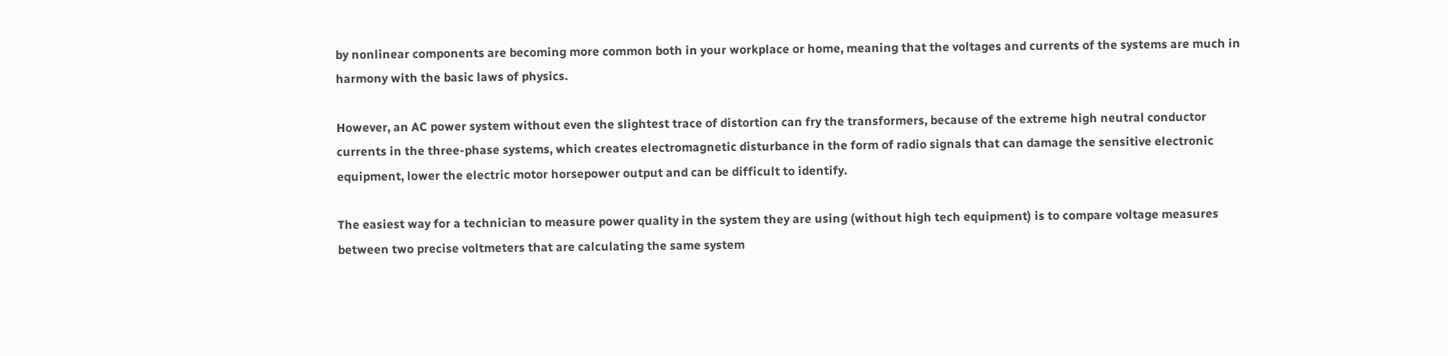by nonlinear components are becoming more common both in your workplace or home, meaning that the voltages and currents of the systems are much in harmony with the basic laws of physics.

However, an AC power system without even the slightest trace of distortion can fry the transformers, because of the extreme high neutral conductor currents in the three-phase systems, which creates electromagnetic disturbance in the form of radio signals that can damage the sensitive electronic equipment, lower the electric motor horsepower output and can be difficult to identify.

The easiest way for a technician to measure power quality in the system they are using (without high tech equipment) is to compare voltage measures between two precise voltmeters that are calculating the same system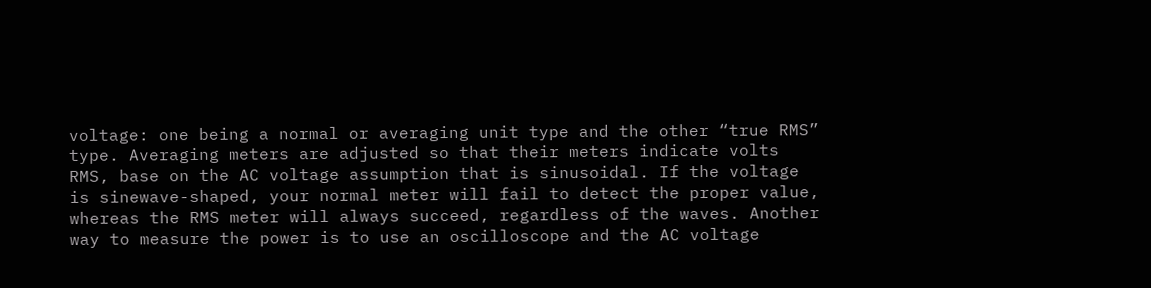voltage: one being a normal or averaging unit type and the other “true RMS” type. Averaging meters are adjusted so that their meters indicate volts RMS, base on the AC voltage assumption that is sinusoidal. If the voltage is sinewave-shaped, your normal meter will fail to detect the proper value, whereas the RMS meter will always succeed, regardless of the waves. Another way to measure the power is to use an oscilloscope and the AC voltage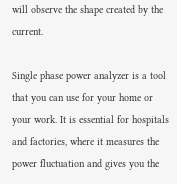will observe the shape created by the current.

Single phase power analyzer is a tool that you can use for your home or your work. It is essential for hospitals and factories, where it measures the power fluctuation and gives you the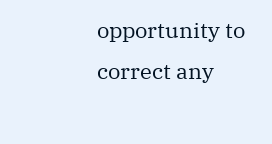opportunity to correct any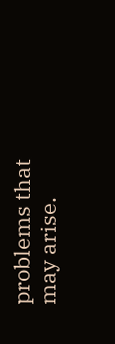problems that may arise.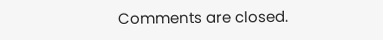Comments are closed.